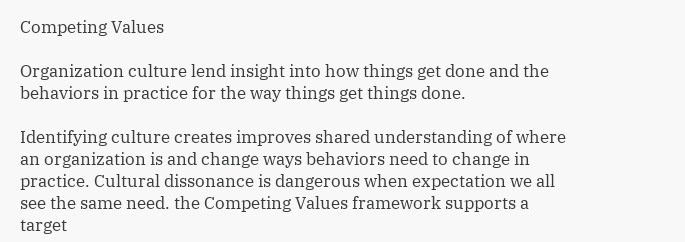Competing Values

Organization culture lend insight into how things get done and the behaviors in practice for the way things get things done.

Identifying culture creates improves shared understanding of where an organization is and change ways behaviors need to change in practice. Cultural dissonance is dangerous when expectation we all see the same need. the Competing Values framework supports a target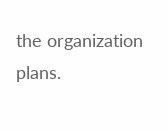the organization plans.